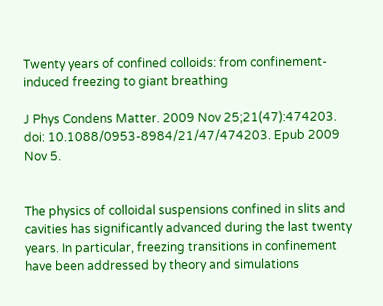Twenty years of confined colloids: from confinement-induced freezing to giant breathing

J Phys Condens Matter. 2009 Nov 25;21(47):474203. doi: 10.1088/0953-8984/21/47/474203. Epub 2009 Nov 5.


The physics of colloidal suspensions confined in slits and cavities has significantly advanced during the last twenty years. In particular, freezing transitions in confinement have been addressed by theory and simulations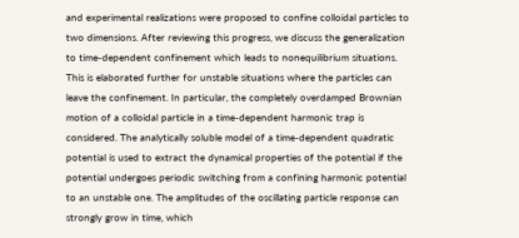and experimental realizations were proposed to confine colloidal particles to two dimensions. After reviewing this progress, we discuss the generalization to time-dependent confinement which leads to nonequilibrium situations. This is elaborated further for unstable situations where the particles can leave the confinement. In particular, the completely overdamped Brownian motion of a colloidal particle in a time-dependent harmonic trap is considered. The analytically soluble model of a time-dependent quadratic potential is used to extract the dynamical properties of the potential if the potential undergoes periodic switching from a confining harmonic potential to an unstable one. The amplitudes of the oscillating particle response can strongly grow in time, which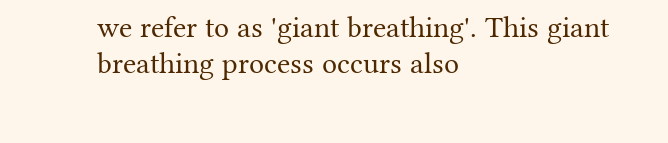we refer to as 'giant breathing'. This giant breathing process occurs also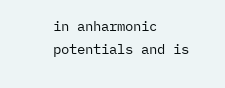in anharmonic potentials and is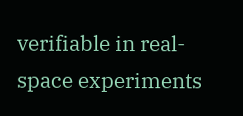verifiable in real-space experiments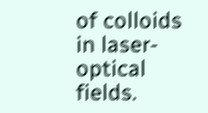of colloids in laser-optical fields.